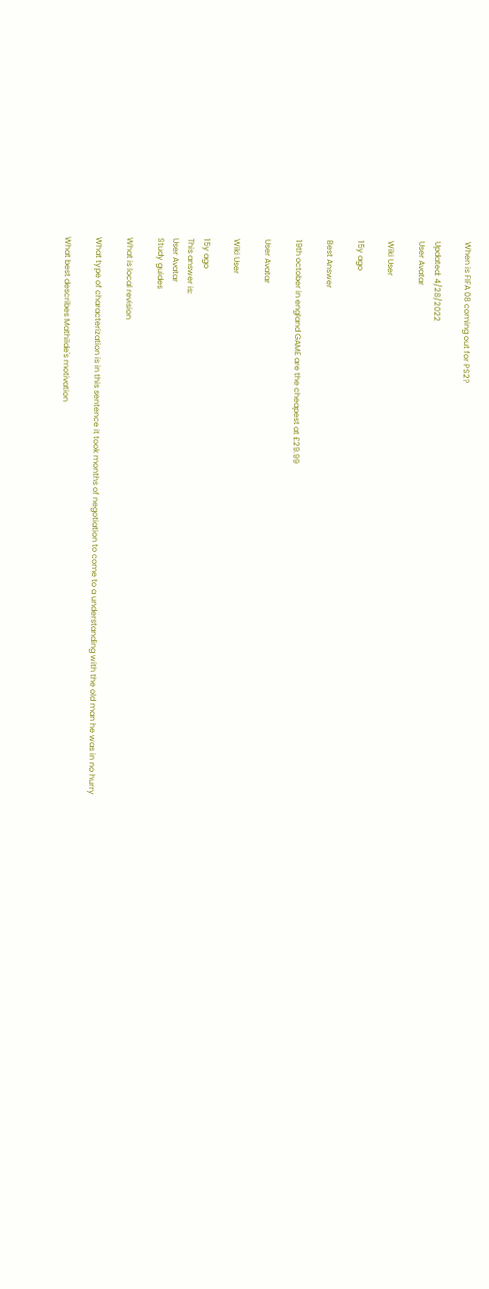When is FIFA 08 coming out for PS2?

Updated: 4/28/2022
User Avatar

Wiki User

15y ago

Best Answer

19th october in england GAME are the cheapest at £29.99

User Avatar

Wiki User

15y ago
This answer is:
User Avatar
Study guides

What is local revision

What type of characterization is in this sentence it took months of negotiation to come to a understanding with the old man he was in no hurry

What best describes Mathilde's motivation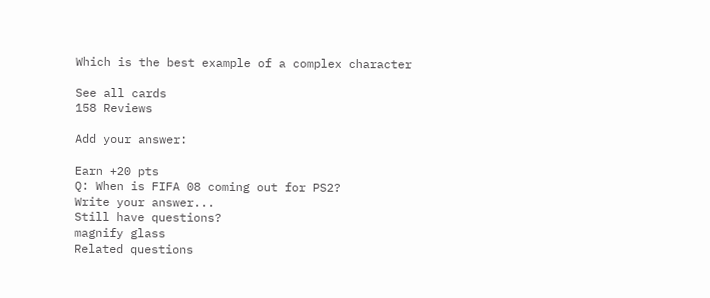Which is the best example of a complex character

See all cards
158 Reviews

Add your answer:

Earn +20 pts
Q: When is FIFA 08 coming out for PS2?
Write your answer...
Still have questions?
magnify glass
Related questions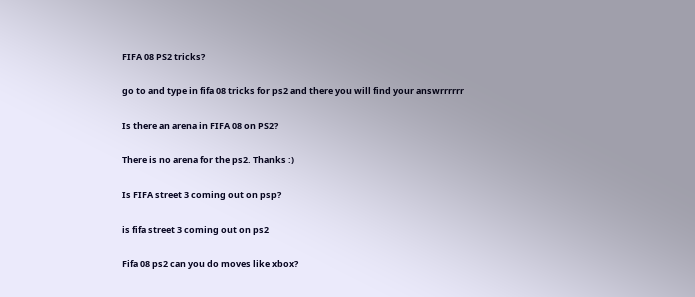FIFA 08 PS2 tricks?

go to and type in fifa 08 tricks for ps2 and there you will find your answrrrrrr

Is there an arena in FIFA 08 on PS2?

There is no arena for the ps2. Thanks :)

Is FIFA street 3 coming out on psp?

is fifa street 3 coming out on ps2

Fifa 08 ps2 can you do moves like xbox?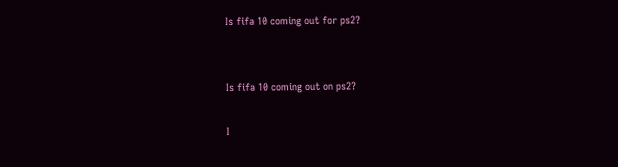Is fifa 10 coming out for ps2?


Is fifa 10 coming out on ps2?

I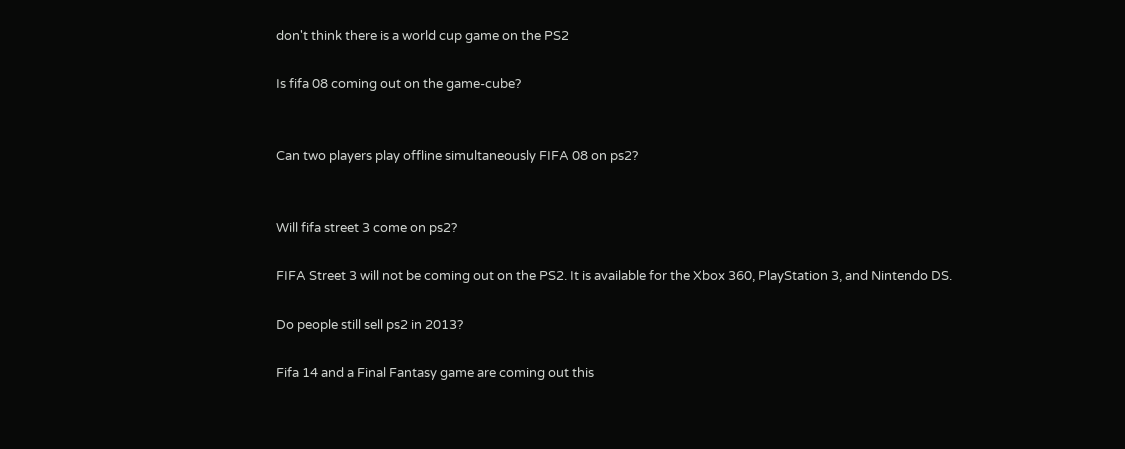don't think there is a world cup game on the PS2

Is fifa 08 coming out on the game-cube?


Can two players play offline simultaneously FIFA 08 on ps2?


Will fifa street 3 come on ps2?

FIFA Street 3 will not be coming out on the PS2. It is available for the Xbox 360, PlayStation 3, and Nintendo DS.

Do people still sell ps2 in 2013?

Fifa 14 and a Final Fantasy game are coming out this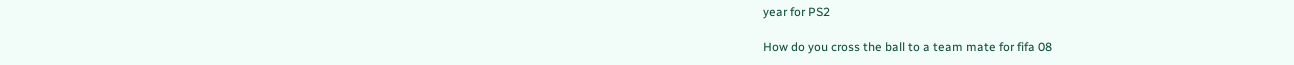year for PS2

How do you cross the ball to a team mate for fifa 08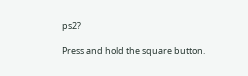ps2?

Press and hold the square button.